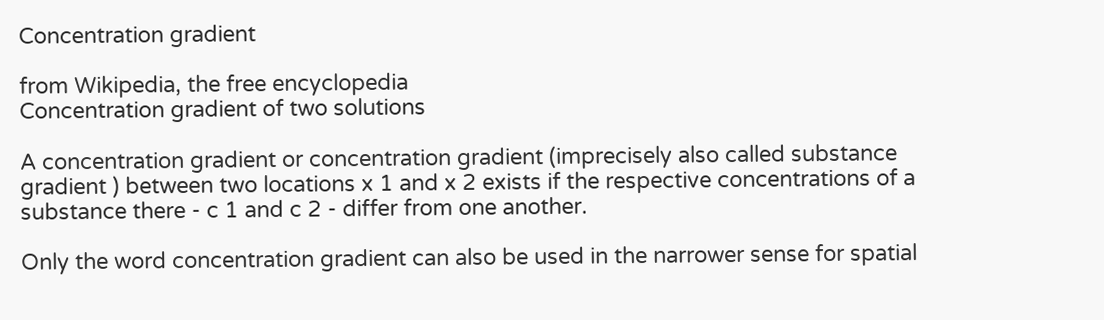Concentration gradient

from Wikipedia, the free encyclopedia
Concentration gradient of two solutions

A concentration gradient or concentration gradient (imprecisely also called substance gradient ) between two locations x 1 and x 2 exists if the respective concentrations of a substance there - c 1 and c 2 - differ from one another.

Only the word concentration gradient can also be used in the narrower sense for spatial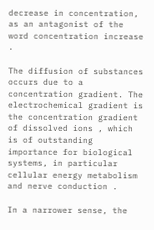decrease in concentration, as an antagonist of the word concentration increase .

The diffusion of substances occurs due to a concentration gradient. The electrochemical gradient is the concentration gradient of dissolved ions , which is of outstanding importance for biological systems, in particular cellular energy metabolism and nerve conduction .

In a narrower sense, the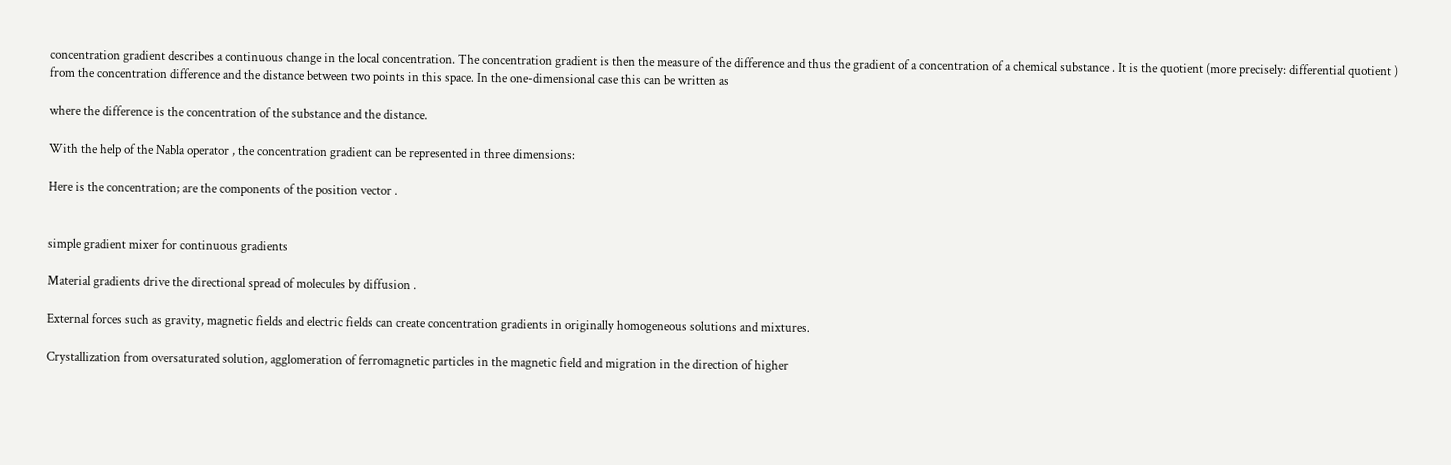concentration gradient describes a continuous change in the local concentration. The concentration gradient is then the measure of the difference and thus the gradient of a concentration of a chemical substance . It is the quotient (more precisely: differential quotient ) from the concentration difference and the distance between two points in this space. In the one-dimensional case this can be written as

where the difference is the concentration of the substance and the distance.

With the help of the Nabla operator , the concentration gradient can be represented in three dimensions:

Here is the concentration; are the components of the position vector .


simple gradient mixer for continuous gradients

Material gradients drive the directional spread of molecules by diffusion .

External forces such as gravity, magnetic fields and electric fields can create concentration gradients in originally homogeneous solutions and mixtures.

Crystallization from oversaturated solution, agglomeration of ferromagnetic particles in the magnetic field and migration in the direction of higher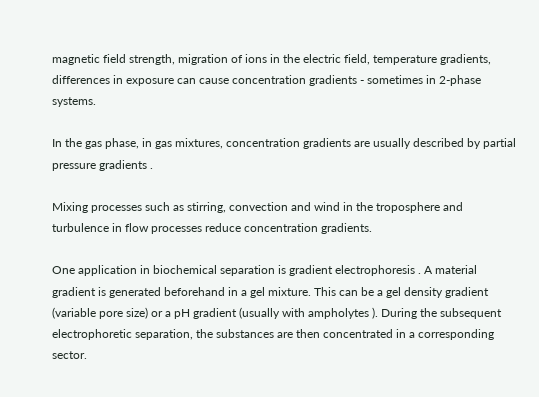magnetic field strength, migration of ions in the electric field, temperature gradients, differences in exposure can cause concentration gradients - sometimes in 2-phase systems.

In the gas phase, in gas mixtures, concentration gradients are usually described by partial pressure gradients .

Mixing processes such as stirring, convection and wind in the troposphere and turbulence in flow processes reduce concentration gradients.

One application in biochemical separation is gradient electrophoresis . A material gradient is generated beforehand in a gel mixture. This can be a gel density gradient (variable pore size) or a pH gradient (usually with ampholytes ). During the subsequent electrophoretic separation, the substances are then concentrated in a corresponding sector.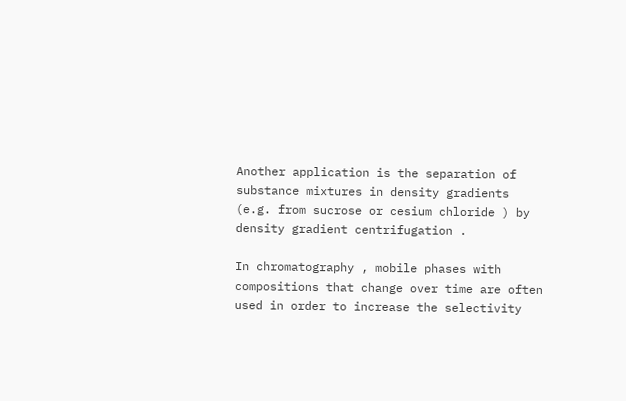Another application is the separation of substance mixtures in density gradients (e.g. from sucrose or cesium chloride ) by density gradient centrifugation .

In chromatography , mobile phases with compositions that change over time are often used in order to increase the selectivity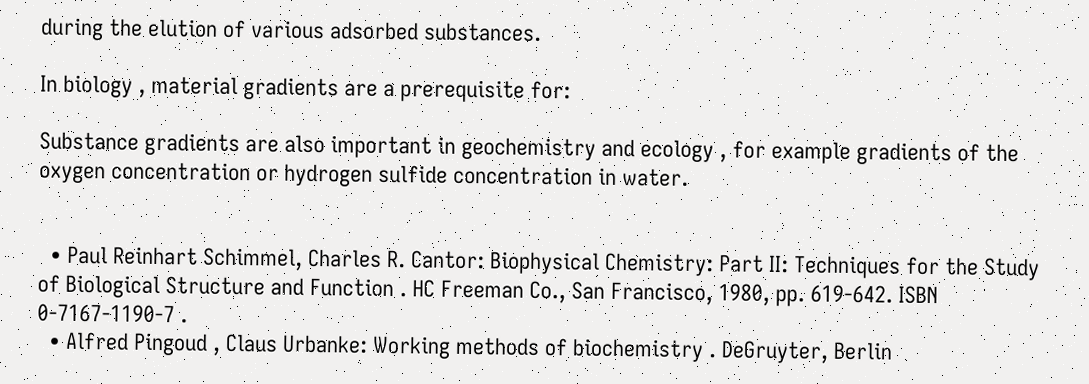during the elution of various adsorbed substances.

In biology , material gradients are a prerequisite for:

Substance gradients are also important in geochemistry and ecology , for example gradients of the oxygen concentration or hydrogen sulfide concentration in water.


  • Paul Reinhart Schimmel, Charles R. Cantor: Biophysical Chemistry: Part II: Techniques for the Study of Biological Structure and Function . HC Freeman Co., San Francisco, 1980, pp. 619-642. ISBN 0-7167-1190-7 .
  • Alfred Pingoud , Claus Urbanke: Working methods of biochemistry . DeGruyter, Berlin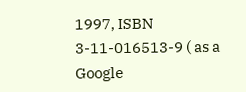1997, ISBN 3-11-016513-9 ( as a Google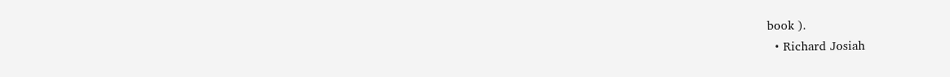book ).
  • Richard Josiah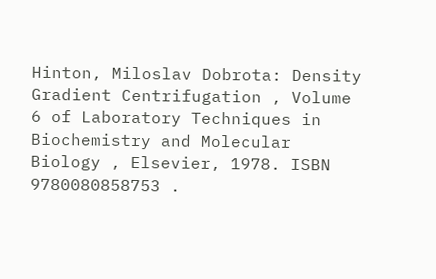Hinton, Miloslav Dobrota: Density Gradient Centrifugation , Volume 6 of Laboratory Techniques in Biochemistry and Molecular Biology , Elsevier, 1978. ISBN 9780080858753 .